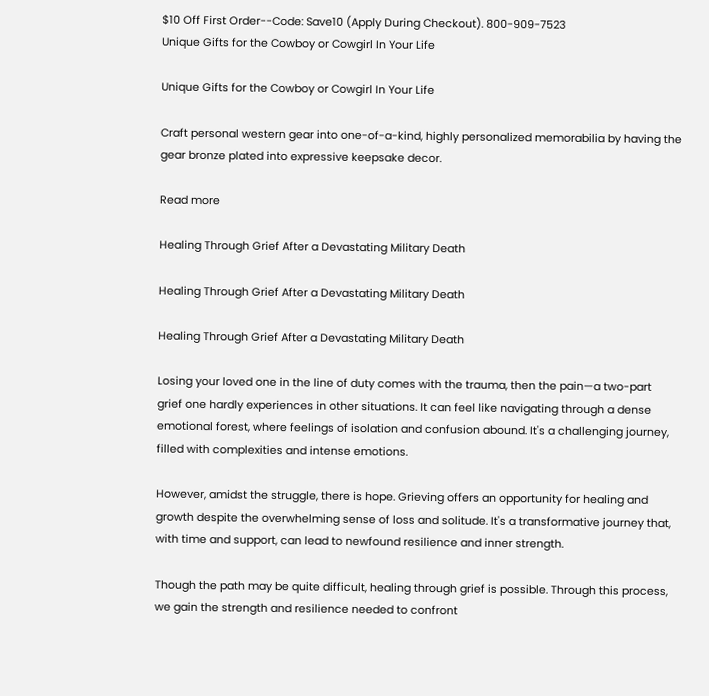$10 Off First Order--Code: Save10 (Apply During Checkout). 800-909-7523
Unique Gifts for the Cowboy or Cowgirl In Your Life

Unique Gifts for the Cowboy or Cowgirl In Your Life

Craft personal western gear into one-of-a-kind, highly personalized memorabilia by having the gear bronze plated into expressive keepsake decor.

Read more

Healing Through Grief After a Devastating Military Death

Healing Through Grief After a Devastating Military Death

Healing Through Grief After a Devastating Military Death

Losing your loved one in the line of duty comes with the trauma, then the pain—a two-part grief one hardly experiences in other situations. It can feel like navigating through a dense emotional forest, where feelings of isolation and confusion abound. It's a challenging journey, filled with complexities and intense emotions.

However, amidst the struggle, there is hope. Grieving offers an opportunity for healing and growth despite the overwhelming sense of loss and solitude. It's a transformative journey that, with time and support, can lead to newfound resilience and inner strength.

Though the path may be quite difficult, healing through grief is possible. Through this process, we gain the strength and resilience needed to confront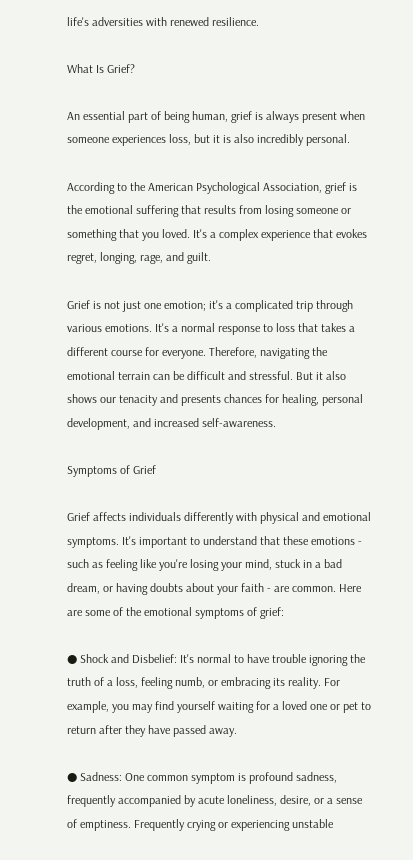life's adversities with renewed resilience.

What Is Grief?

An essential part of being human, grief is always present when someone experiences loss, but it is also incredibly personal.

According to the American Psychological Association, grief is the emotional suffering that results from losing someone or something that you loved. It's a complex experience that evokes regret, longing, rage, and guilt.

Grief is not just one emotion; it's a complicated trip through various emotions. It's a normal response to loss that takes a different course for everyone. Therefore, navigating the emotional terrain can be difficult and stressful. But it also shows our tenacity and presents chances for healing, personal development, and increased self-awareness.

Symptoms of Grief

Grief affects individuals differently with physical and emotional symptoms. It's important to understand that these emotions - such as feeling like you're losing your mind, stuck in a bad dream, or having doubts about your faith - are common. Here are some of the emotional symptoms of grief:

● Shock and Disbelief: It's normal to have trouble ignoring the truth of a loss, feeling numb, or embracing its reality. For example, you may find yourself waiting for a loved one or pet to return after they have passed away.

● Sadness: One common symptom is profound sadness, frequently accompanied by acute loneliness, desire, or a sense of emptiness. Frequently crying or experiencing unstable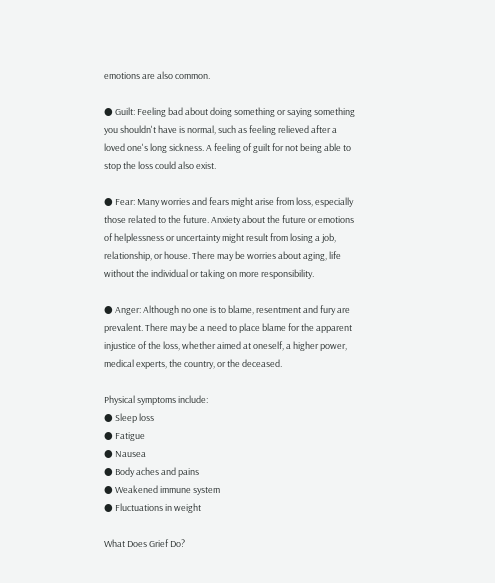emotions are also common.

● Guilt: Feeling bad about doing something or saying something you shouldn't have is normal, such as feeling relieved after a loved one's long sickness. A feeling of guilt for not being able to stop the loss could also exist.

● Fear: Many worries and fears might arise from loss, especially those related to the future. Anxiety about the future or emotions of helplessness or uncertainty might result from losing a job, relationship, or house. There may be worries about aging, life without the individual or taking on more responsibility.

● Anger: Although no one is to blame, resentment and fury are prevalent. There may be a need to place blame for the apparent injustice of the loss, whether aimed at oneself, a higher power, medical experts, the country, or the deceased.

Physical symptoms include:
● Sleep loss
● Fatigue
● Nausea
● Body aches and pains
● Weakened immune system
● Fluctuations in weight

What Does Grief Do?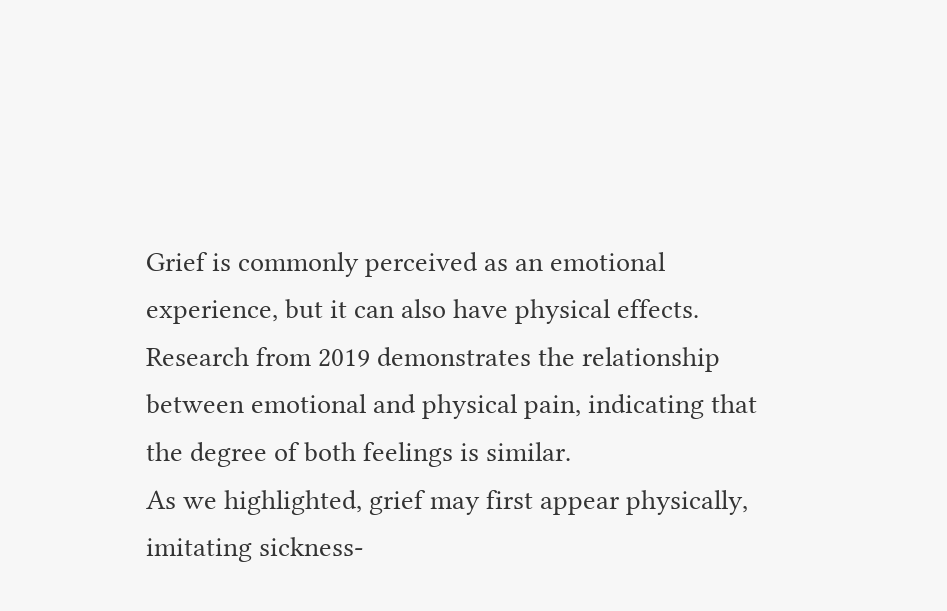Grief is commonly perceived as an emotional experience, but it can also have physical effects. Research from 2019 demonstrates the relationship between emotional and physical pain, indicating that the degree of both feelings is similar.
As we highlighted, grief may first appear physically, imitating sickness-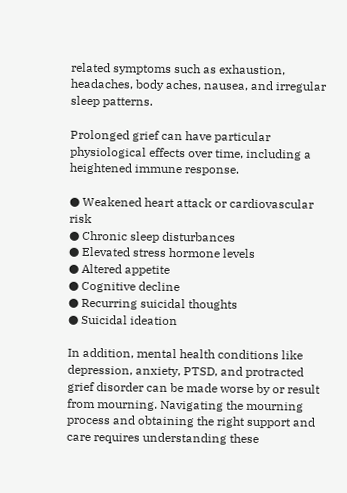related symptoms such as exhaustion, headaches, body aches, nausea, and irregular sleep patterns.

Prolonged grief can have particular physiological effects over time, including a heightened immune response.

● Weakened heart attack or cardiovascular risk
● Chronic sleep disturbances
● Elevated stress hormone levels
● Altered appetite
● Cognitive decline
● Recurring suicidal thoughts
● Suicidal ideation

In addition, mental health conditions like depression, anxiety, PTSD, and protracted grief disorder can be made worse by or result from mourning. Navigating the mourning process and obtaining the right support and care requires understanding these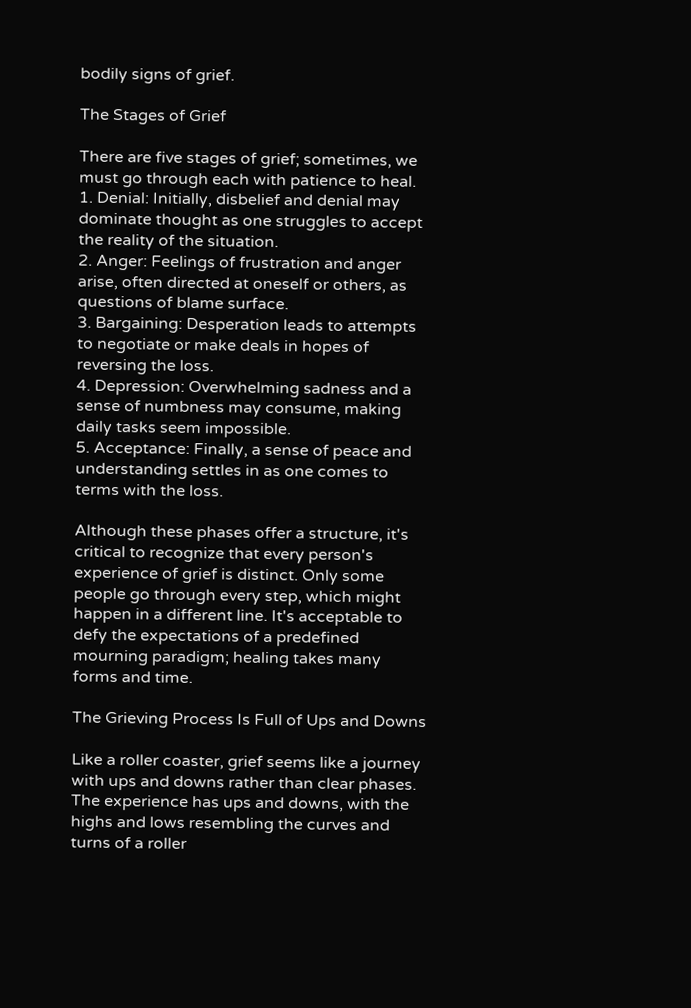bodily signs of grief.

The Stages of Grief

There are five stages of grief; sometimes, we must go through each with patience to heal.
1. Denial: Initially, disbelief and denial may dominate thought as one struggles to accept the reality of the situation.
2. Anger: Feelings of frustration and anger arise, often directed at oneself or others, as questions of blame surface.
3. Bargaining: Desperation leads to attempts to negotiate or make deals in hopes of reversing the loss.
4. Depression: Overwhelming sadness and a sense of numbness may consume, making daily tasks seem impossible.
5. Acceptance: Finally, a sense of peace and understanding settles in as one comes to terms with the loss.

Although these phases offer a structure, it's critical to recognize that every person's experience of grief is distinct. Only some people go through every step, which might happen in a different line. It's acceptable to defy the expectations of a predefined mourning paradigm; healing takes many forms and time.

The Grieving Process Is Full of Ups and Downs

Like a roller coaster, grief seems like a journey with ups and downs rather than clear phases. The experience has ups and downs, with the highs and lows resembling the curves and turns of a roller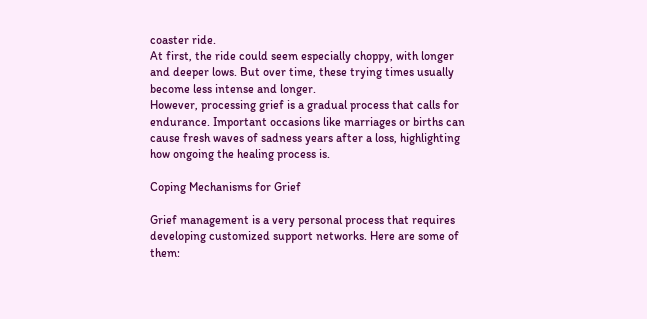coaster ride.
At first, the ride could seem especially choppy, with longer and deeper lows. But over time, these trying times usually become less intense and longer.
However, processing grief is a gradual process that calls for endurance. Important occasions like marriages or births can cause fresh waves of sadness years after a loss, highlighting how ongoing the healing process is.

Coping Mechanisms for Grief

Grief management is a very personal process that requires developing customized support networks. Here are some of them: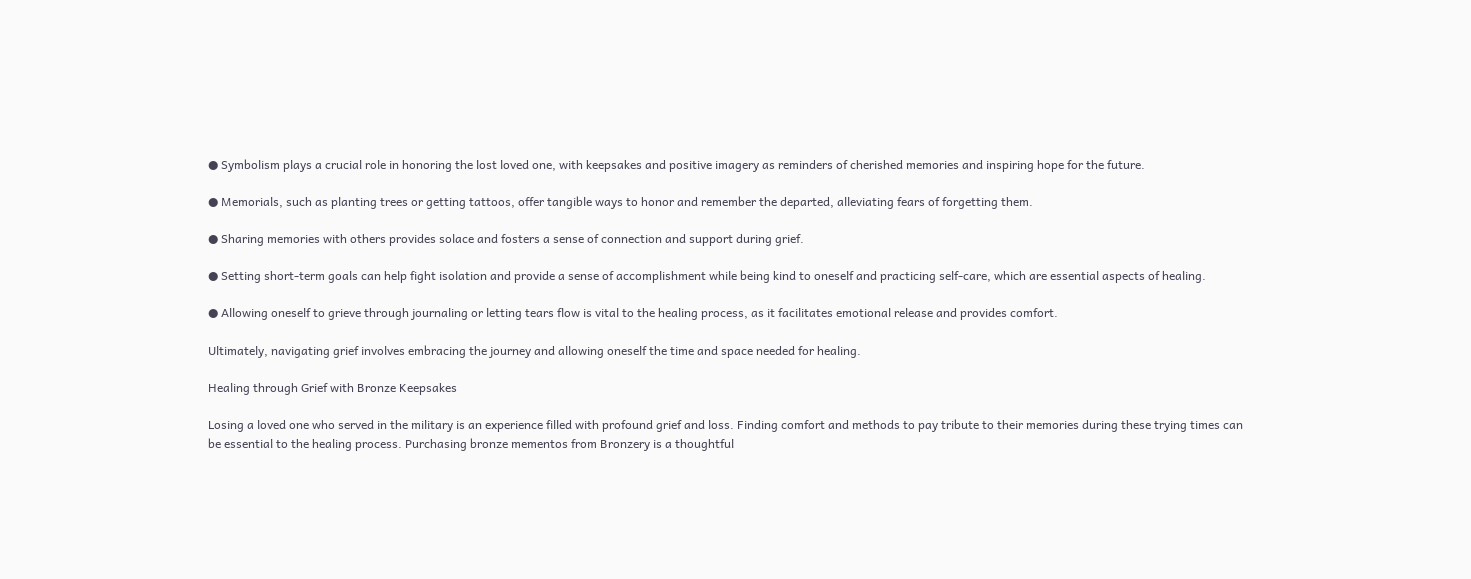● Symbolism plays a crucial role in honoring the lost loved one, with keepsakes and positive imagery as reminders of cherished memories and inspiring hope for the future.

● Memorials, such as planting trees or getting tattoos, offer tangible ways to honor and remember the departed, alleviating fears of forgetting them.

● Sharing memories with others provides solace and fosters a sense of connection and support during grief.

● Setting short-term goals can help fight isolation and provide a sense of accomplishment while being kind to oneself and practicing self-care, which are essential aspects of healing.

● Allowing oneself to grieve through journaling or letting tears flow is vital to the healing process, as it facilitates emotional release and provides comfort.

Ultimately, navigating grief involves embracing the journey and allowing oneself the time and space needed for healing.

Healing through Grief with Bronze Keepsakes

Losing a loved one who served in the military is an experience filled with profound grief and loss. Finding comfort and methods to pay tribute to their memories during these trying times can be essential to the healing process. Purchasing bronze mementos from Bronzery is a thoughtful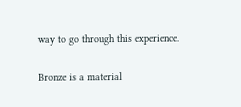way to go through this experience.

Bronze is a material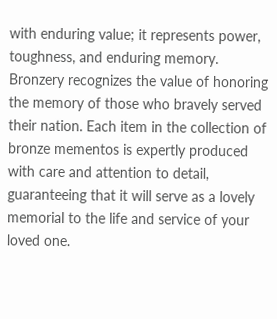with enduring value; it represents power, toughness, and enduring memory. Bronzery recognizes the value of honoring the memory of those who bravely served their nation. Each item in the collection of bronze mementos is expertly produced with care and attention to detail, guaranteeing that it will serve as a lovely memorial to the life and service of your loved one.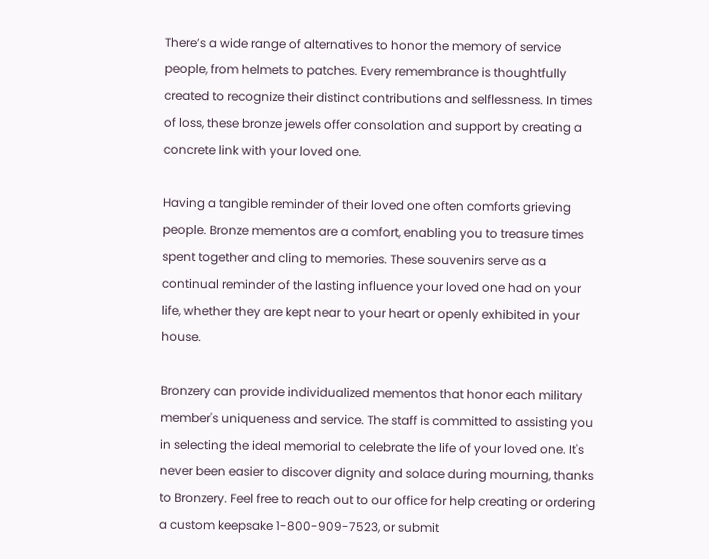There’s a wide range of alternatives to honor the memory of service people, from helmets to patches. Every remembrance is thoughtfully created to recognize their distinct contributions and selflessness. In times of loss, these bronze jewels offer consolation and support by creating a concrete link with your loved one.

Having a tangible reminder of their loved one often comforts grieving people. Bronze mementos are a comfort, enabling you to treasure times spent together and cling to memories. These souvenirs serve as a continual reminder of the lasting influence your loved one had on your life, whether they are kept near to your heart or openly exhibited in your house.

Bronzery can provide individualized mementos that honor each military member's uniqueness and service. The staff is committed to assisting you in selecting the ideal memorial to celebrate the life of your loved one. It's never been easier to discover dignity and solace during mourning, thanks to Bronzery. Feel free to reach out to our office for help creating or ordering a custom keepsake 1-800-909-7523, or submit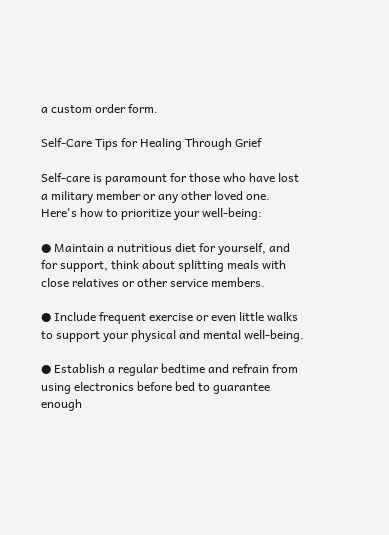a custom order form.

Self-Care Tips for Healing Through Grief

Self-care is paramount for those who have lost a military member or any other loved one. Here's how to prioritize your well-being:

● Maintain a nutritious diet for yourself, and for support, think about splitting meals with close relatives or other service members.

● Include frequent exercise or even little walks to support your physical and mental well-being.

● Establish a regular bedtime and refrain from using electronics before bed to guarantee enough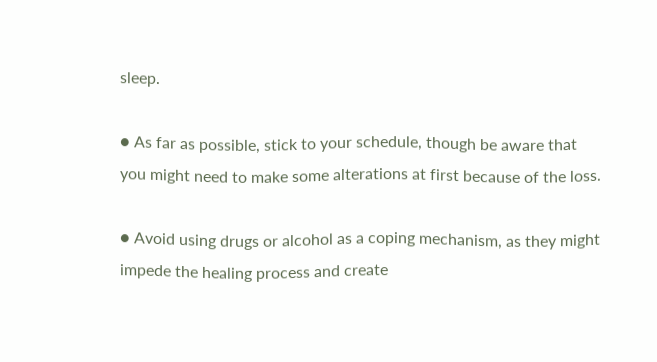sleep.

● As far as possible, stick to your schedule, though be aware that you might need to make some alterations at first because of the loss.

● Avoid using drugs or alcohol as a coping mechanism, as they might impede the healing process and create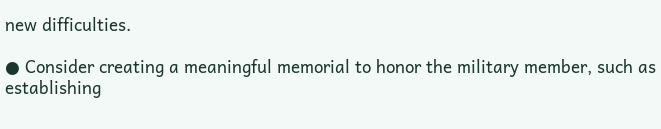new difficulties.

● Consider creating a meaningful memorial to honor the military member, such as establishing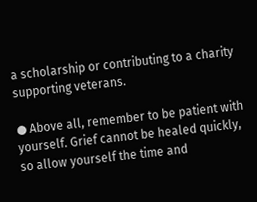a scholarship or contributing to a charity supporting veterans.

● Above all, remember to be patient with yourself. Grief cannot be healed quickly, so allow yourself the time and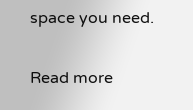space you need.

Read more